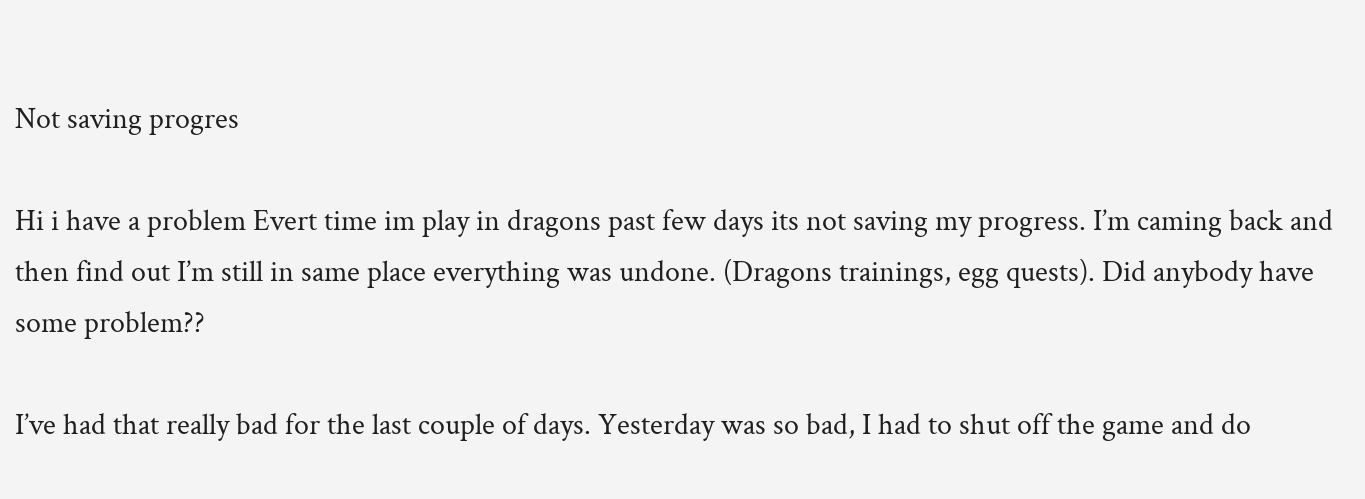Not saving progres

Hi i have a problem Evert time im play in dragons past few days its not saving my progress. I’m caming back and then find out I’m still in same place everything was undone. (Dragons trainings, egg quests). Did anybody have some problem??

I’ve had that really bad for the last couple of days. Yesterday was so bad, I had to shut off the game and do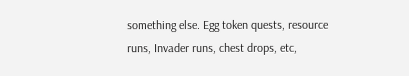something else. Egg token quests, resource runs, Invader runs, chest drops, etc,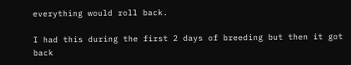everything would roll back.

I had this during the first 2 days of breeding but then it got back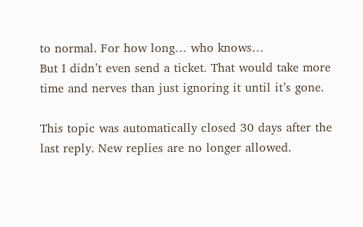to normal. For how long… who knows…
But I didn’t even send a ticket. That would take more time and nerves than just ignoring it until it’s gone.

This topic was automatically closed 30 days after the last reply. New replies are no longer allowed.